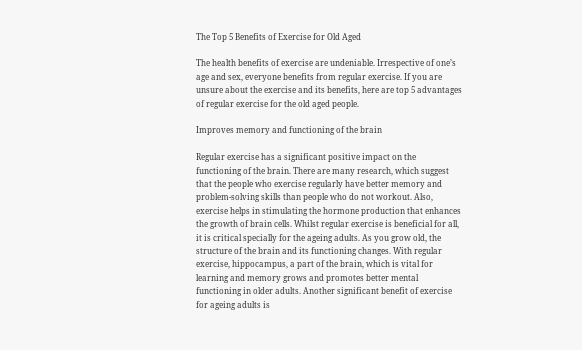The Top 5 Benefits of Exercise for Old Aged

The health benefits of exercise are undeniable. Irrespective of one’s age and sex, everyone benefits from regular exercise. If you are unsure about the exercise and its benefits, here are top 5 advantages of regular exercise for the old aged people.

Improves memory and functioning of the brain

Regular exercise has a significant positive impact on the functioning of the brain. There are many research, which suggest that the people who exercise regularly have better memory and problem-solving skills than people who do not workout. Also, exercise helps in stimulating the hormone production that enhances the growth of brain cells. Whilst regular exercise is beneficial for all, it is critical specially for the ageing adults. As you grow old, the structure of the brain and its functioning changes. With regular exercise, hippocampus, a part of the brain, which is vital for learning and memory grows and promotes better mental functioning in older adults. Another significant benefit of exercise for ageing adults is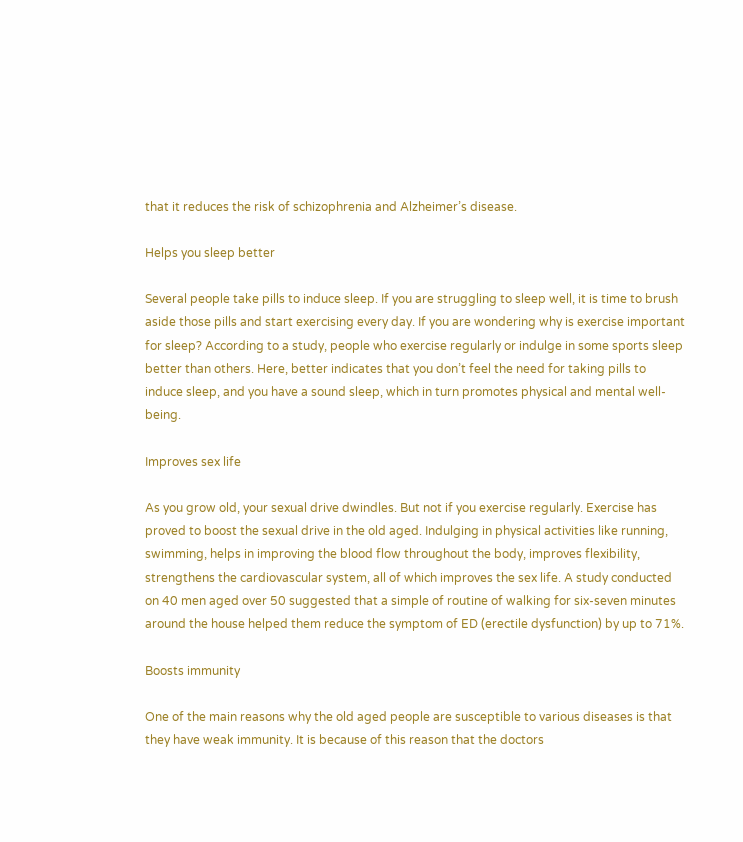that it reduces the risk of schizophrenia and Alzheimer’s disease.

Helps you sleep better

Several people take pills to induce sleep. If you are struggling to sleep well, it is time to brush aside those pills and start exercising every day. If you are wondering why is exercise important for sleep? According to a study, people who exercise regularly or indulge in some sports sleep better than others. Here, better indicates that you don’t feel the need for taking pills to induce sleep, and you have a sound sleep, which in turn promotes physical and mental well-being.

Improves sex life

As you grow old, your sexual drive dwindles. But not if you exercise regularly. Exercise has proved to boost the sexual drive in the old aged. Indulging in physical activities like running, swimming, helps in improving the blood flow throughout the body, improves flexibility, strengthens the cardiovascular system, all of which improves the sex life. A study conducted on 40 men aged over 50 suggested that a simple of routine of walking for six-seven minutes around the house helped them reduce the symptom of ED (erectile dysfunction) by up to 71%.

Boosts immunity

One of the main reasons why the old aged people are susceptible to various diseases is that they have weak immunity. It is because of this reason that the doctors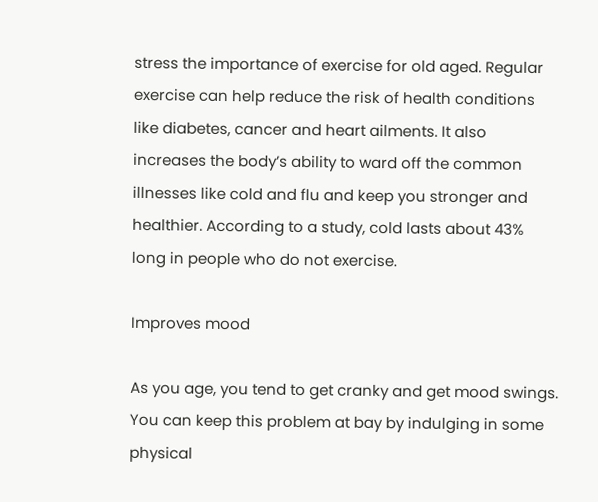stress the importance of exercise for old aged. Regular exercise can help reduce the risk of health conditions like diabetes, cancer and heart ailments. It also increases the body’s ability to ward off the common illnesses like cold and flu and keep you stronger and healthier. According to a study, cold lasts about 43% long in people who do not exercise.

Improves mood

As you age, you tend to get cranky and get mood swings. You can keep this problem at bay by indulging in some physical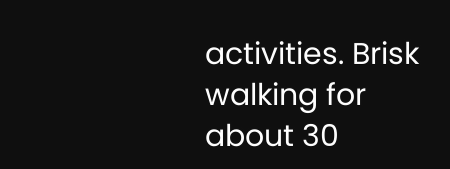activities. Brisk walking for about 30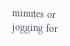minutes or jogging for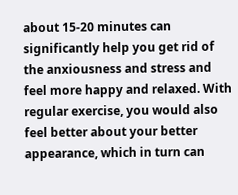about 15-20 minutes can significantly help you get rid of the anxiousness and stress and feel more happy and relaxed. With regular exercise, you would also feel better about your better appearance, which in turn can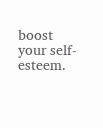boost your self-esteem.